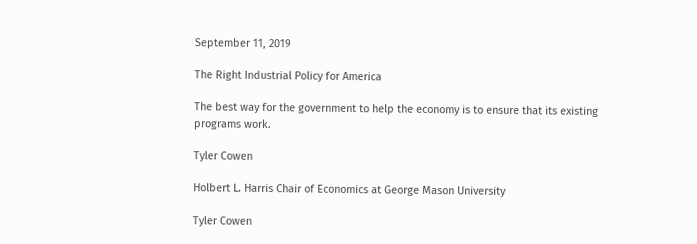September 11, 2019

The Right Industrial Policy for America

The best way for the government to help the economy is to ensure that its existing programs work.

Tyler Cowen

Holbert L. Harris Chair of Economics at George Mason University

Tyler Cowen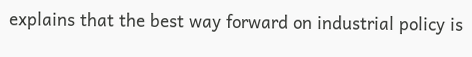explains that the best way forward on industrial policy is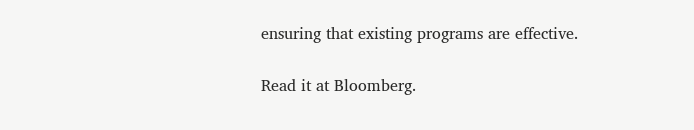ensuring that existing programs are effective.

Read it at Bloomberg.